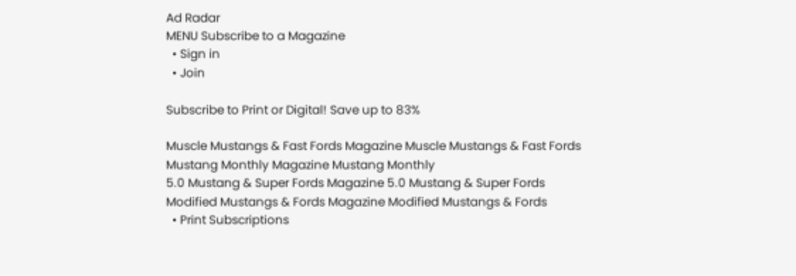Ad Radar
MENU Subscribe to a Magazine
  • Sign in
  • Join

Subscribe to Print or Digital! Save up to 83%

Muscle Mustangs & Fast Fords Magazine Muscle Mustangs & Fast Fords
Mustang Monthly Magazine Mustang Monthly
5.0 Mustang & Super Fords Magazine 5.0 Mustang & Super Fords
Modified Mustangs & Fords Magazine Modified Mustangs & Fords
  • Print Subscriptions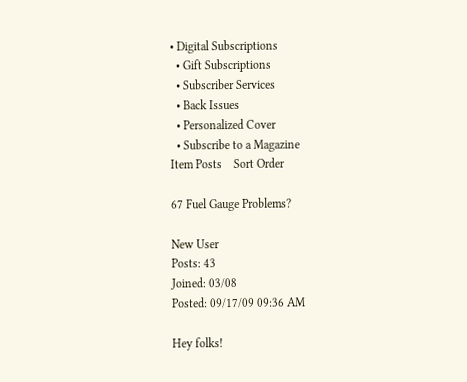• Digital Subscriptions
  • Gift Subscriptions
  • Subscriber Services
  • Back Issues
  • Personalized Cover
  • Subscribe to a Magazine
Item Posts    Sort Order

67 Fuel Gauge Problems?

New User
Posts: 43
Joined: 03/08
Posted: 09/17/09 09:36 AM

Hey folks!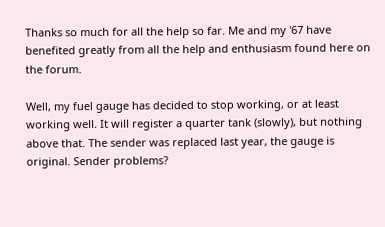Thanks so much for all the help so far. Me and my '67 have benefited greatly from all the help and enthusiasm found here on the forum.

Well, my fuel gauge has decided to stop working, or at least working well. It will register a quarter tank (slowly), but nothing above that. The sender was replaced last year, the gauge is original. Sender problems?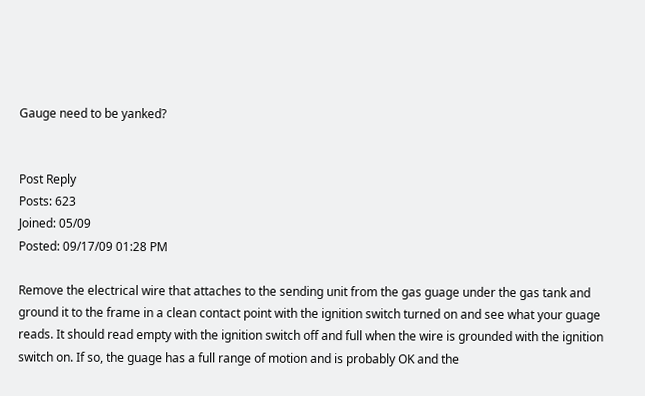Gauge need to be yanked?


Post Reply
Posts: 623
Joined: 05/09
Posted: 09/17/09 01:28 PM

Remove the electrical wire that attaches to the sending unit from the gas guage under the gas tank and ground it to the frame in a clean contact point with the ignition switch turned on and see what your guage reads. It should read empty with the ignition switch off and full when the wire is grounded with the ignition switch on. If so, the guage has a full range of motion and is probably OK and the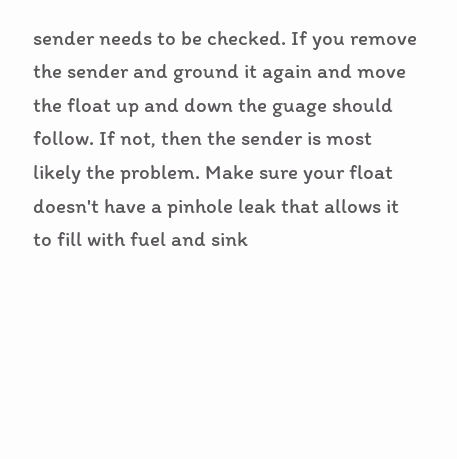sender needs to be checked. If you remove the sender and ground it again and move the float up and down the guage should follow. If not, then the sender is most likely the problem. Make sure your float doesn't have a pinhole leak that allows it to fill with fuel and sink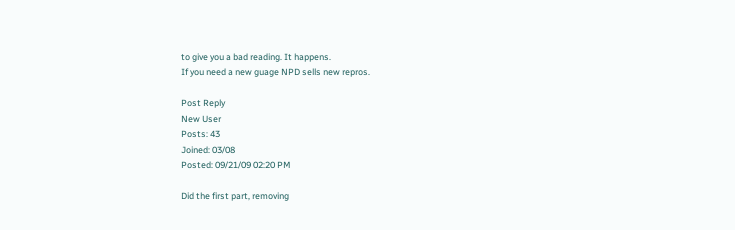to give you a bad reading. It happens.
If you need a new guage NPD sells new repros.

Post Reply
New User
Posts: 43
Joined: 03/08
Posted: 09/21/09 02:20 PM

Did the first part, removing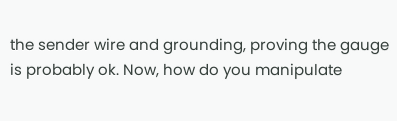the sender wire and grounding, proving the gauge is probably ok. Now, how do you manipulate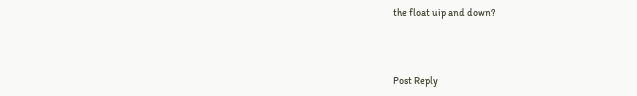the float uip and down?



Post Reply